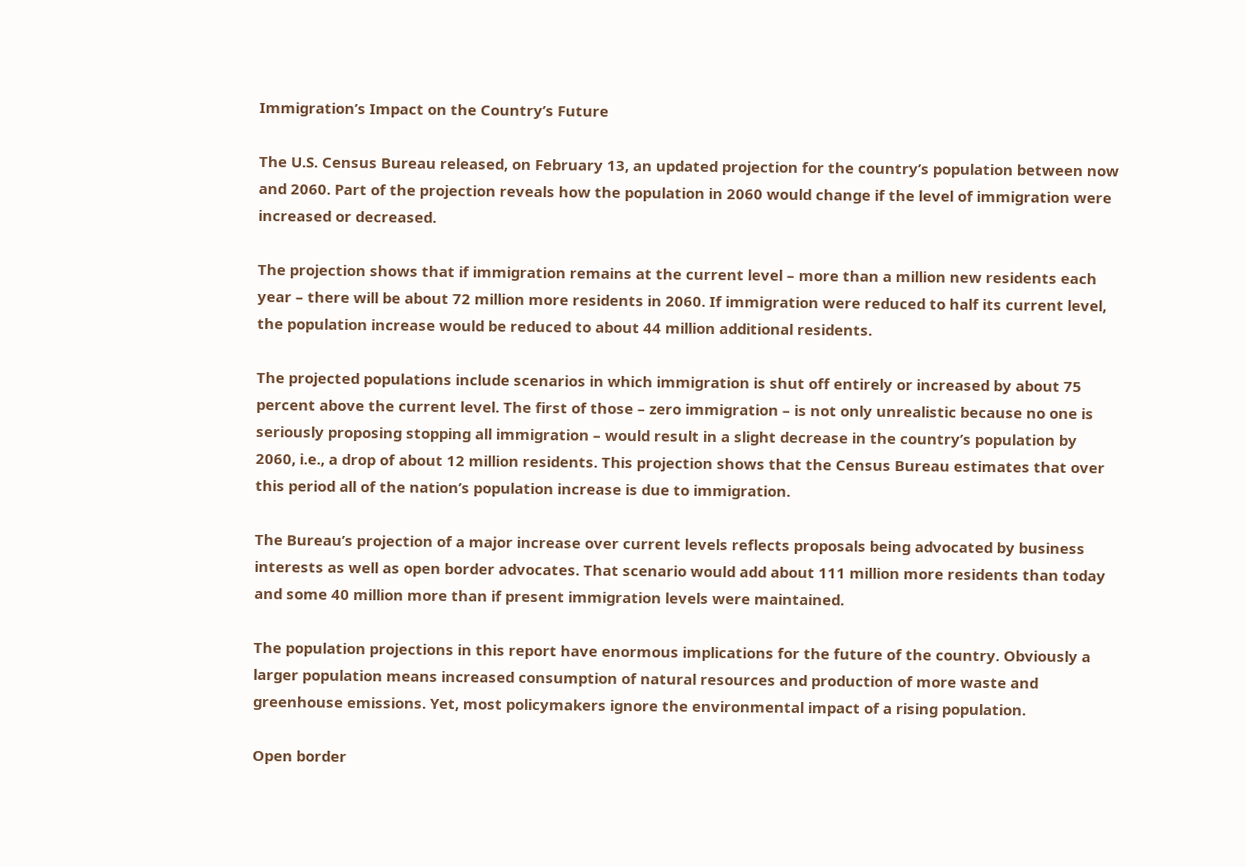Immigration’s Impact on the Country’s Future

The U.S. Census Bureau released, on February 13, an updated projection for the country’s population between now and 2060. Part of the projection reveals how the population in 2060 would change if the level of immigration were increased or decreased.

The projection shows that if immigration remains at the current level – more than a million new residents each year – there will be about 72 million more residents in 2060. If immigration were reduced to half its current level, the population increase would be reduced to about 44 million additional residents.

The projected populations include scenarios in which immigration is shut off entirely or increased by about 75 percent above the current level. The first of those – zero immigration – is not only unrealistic because no one is seriously proposing stopping all immigration – would result in a slight decrease in the country’s population by 2060, i.e., a drop of about 12 million residents. This projection shows that the Census Bureau estimates that over this period all of the nation’s population increase is due to immigration.

The Bureau’s projection of a major increase over current levels reflects proposals being advocated by business interests as well as open border advocates. That scenario would add about 111 million more residents than today and some 40 million more than if present immigration levels were maintained.

The population projections in this report have enormous implications for the future of the country. Obviously a larger population means increased consumption of natural resources and production of more waste and greenhouse emissions. Yet, most policymakers ignore the environmental impact of a rising population.

Open border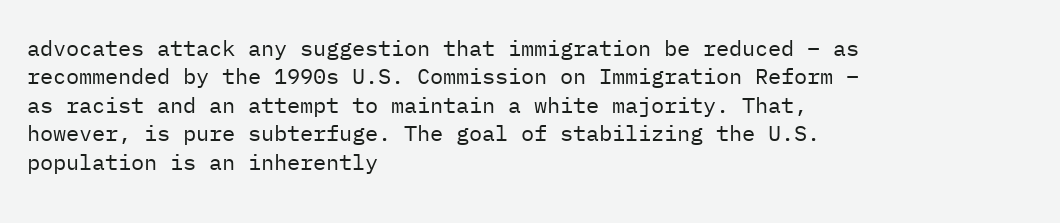advocates attack any suggestion that immigration be reduced – as recommended by the 1990s U.S. Commission on Immigration Reform – as racist and an attempt to maintain a white majority. That, however, is pure subterfuge. The goal of stabilizing the U.S. population is an inherently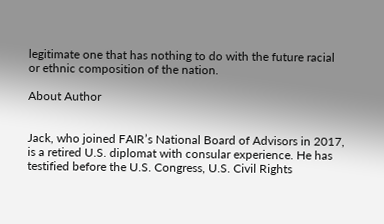legitimate one that has nothing to do with the future racial or ethnic composition of the nation.

About Author


Jack, who joined FAIR’s National Board of Advisors in 2017, is a retired U.S. diplomat with consular experience. He has testified before the U.S. Congress, U.S. Civil Rights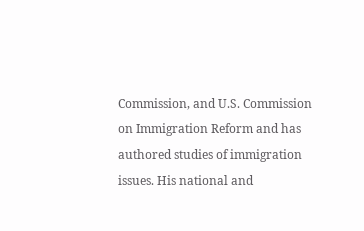Commission, and U.S. Commission on Immigration Reform and has authored studies of immigration issues. His national and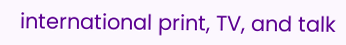international print, TV, and talk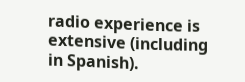radio experience is extensive (including in Spanish).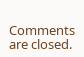Comments are closed.